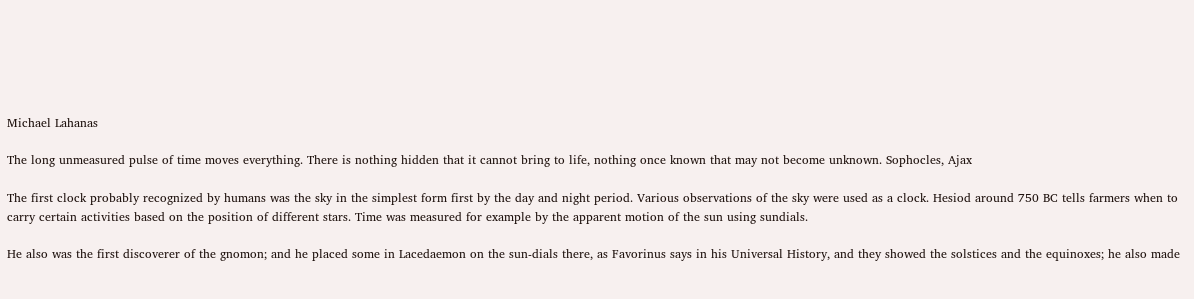Michael Lahanas

The long unmeasured pulse of time moves everything. There is nothing hidden that it cannot bring to life, nothing once known that may not become unknown. Sophocles, Ajax

The first clock probably recognized by humans was the sky in the simplest form first by the day and night period. Various observations of the sky were used as a clock. Hesiod around 750 BC tells farmers when to carry certain activities based on the position of different stars. Time was measured for example by the apparent motion of the sun using sundials.

He also was the first discoverer of the gnomon; and he placed some in Lacedaemon on the sun-dials there, as Favorinus says in his Universal History, and they showed the solstices and the equinoxes; he also made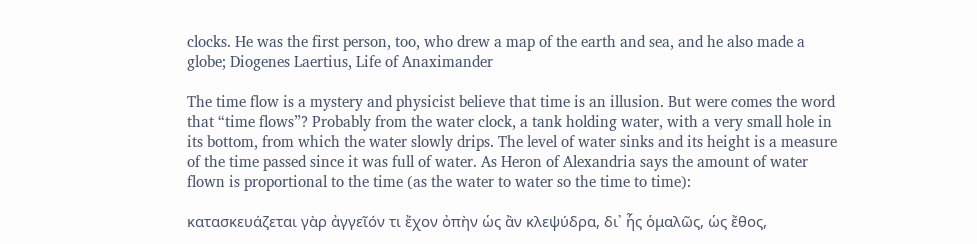clocks. He was the first person, too, who drew a map of the earth and sea, and he also made a globe; Diogenes Laertius, Life of Anaximander

The time flow is a mystery and physicist believe that time is an illusion. But were comes the word that “time flows”? Probably from the water clock, a tank holding water, with a very small hole in its bottom, from which the water slowly drips. The level of water sinks and its height is a measure of the time passed since it was full of water. As Heron of Alexandria says the amount of water flown is proportional to the time (as the water to water so the time to time):

κατασκευάζεται γὰρ ἀγγεῖόν τι ἔχον ὀπὴν ὡς ἂν κλεψύδρα, δι᾽ ἧς ὁμαλῶς, ὡς ἔθος,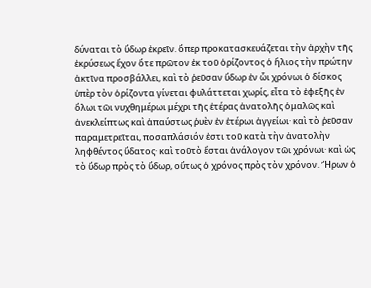δύναται τὸ ὕδωρ ἐκρεῖν. ὅπερ προκατασκευάζεται τὴν ἀρχὴν τῆς ἐκρύσεως ἔχον ὅτε πρῶτον ἐκ τοῦ ὁρίζοντος ὁ ἥλιος τὴν πρώτην ἀκτῖνα προσβάλλει, καὶ τὸ ῥεῦσαν ὕδωρ ἐν ὧι χρόνωι ὁ δίσκος ὑπὲρ τὸν ὁρίζοντα γίνεται φυλάττεται χωρίς, εἶτα τὸ ἐφεξῆς ἐν ὅλωι τῶι νυχθημέρωι μέχρι τῆς ἑτέρας ἀνατολῆς ὁμαλῶς καὶ ἀνεκλείπτως καὶ ἀπαύστως ῥυὲν ἐν ἑτέρωι ἀγγείωι· καὶ τὸ ῥεῦσαν παραμετρεῖται, ποσαπλάσιόν ἐστι τοῦ κατὰ τὴν ἀνατολὴν ληφθέντος ὕδατος· καὶ τοῦτὸ ἔσται ἀνάλογον τῶι χρόνωι· καὶ ὡς τὸ ὕδωρ πρὸς τὸ ὕδωρ, οὕτως ὁ χρόνος πρὸς τὸν χρόνον. Ἥρων ὁ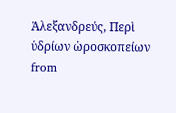Ἀλεξανδρεύς, Περὶ ὑδρίων ὡροσκοπείων from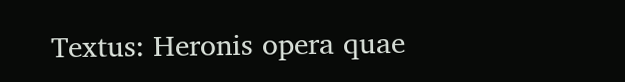Textus: Heronis opera quae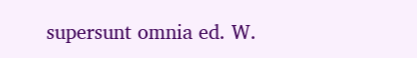supersunt omnia ed. W.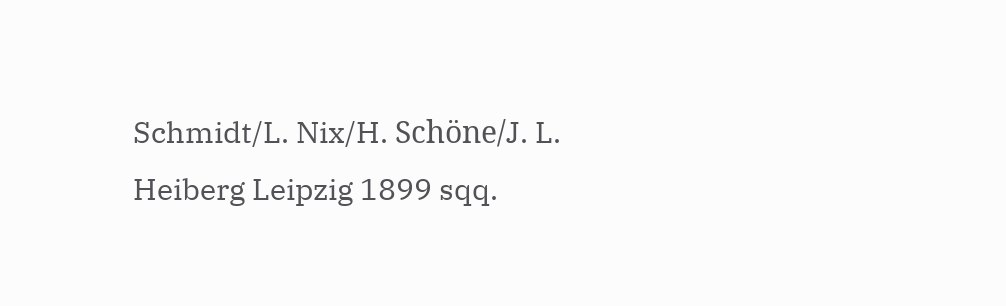Schmidt/L. Nix/H. Schöne/J. L. Heiberg Leipzig 1899 sqq.